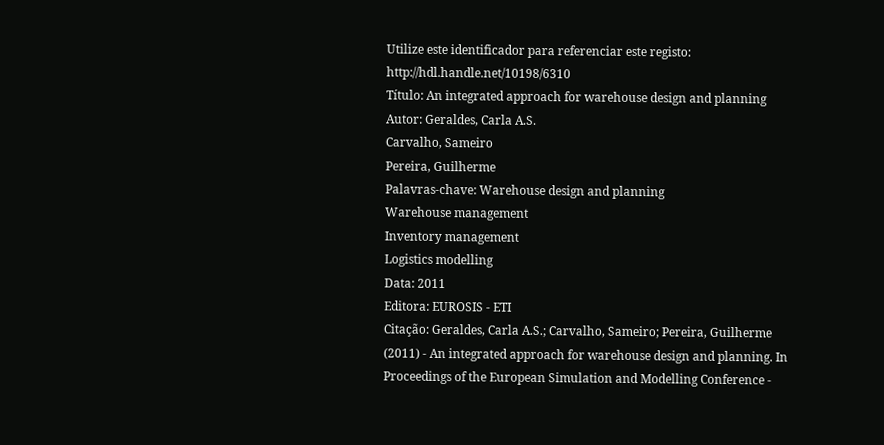Utilize este identificador para referenciar este registo: http://hdl.handle.net/10198/6310
Título: An integrated approach for warehouse design and planning
Autor: Geraldes, Carla A.S.
Carvalho, Sameiro
Pereira, Guilherme
Palavras-chave: Warehouse design and planning
Warehouse management
Inventory management
Logistics modelling
Data: 2011
Editora: EUROSIS - ETI
Citação: Geraldes, Carla A.S.; Carvalho, Sameiro; Pereira, Guilherme (2011) - An integrated approach for warehouse design and planning. In Proceedings of the European Simulation and Modelling Conference -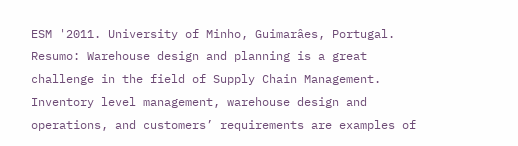ESM '2011. University of Minho, Guimarâes, Portugal.
Resumo: Warehouse design and planning is a great challenge in the field of Supply Chain Management. Inventory level management, warehouse design and operations, and customers’ requirements are examples of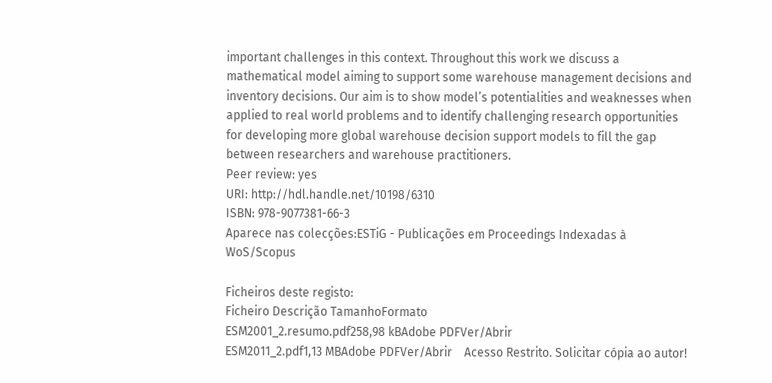important challenges in this context. Throughout this work we discuss a mathematical model aiming to support some warehouse management decisions and inventory decisions. Our aim is to show model’s potentialities and weaknesses when applied to real world problems and to identify challenging research opportunities for developing more global warehouse decision support models to fill the gap between researchers and warehouse practitioners.
Peer review: yes
URI: http://hdl.handle.net/10198/6310
ISBN: 978-9077381-66-3
Aparece nas colecções:ESTiG - Publicações em Proceedings Indexadas à WoS/Scopus

Ficheiros deste registo:
Ficheiro Descrição TamanhoFormato
ESM2001_2.resumo.pdf258,98 kBAdobe PDFVer/Abrir
ESM2011_2.pdf1,13 MBAdobe PDFVer/Abrir    Acesso Restrito. Solicitar cópia ao autor!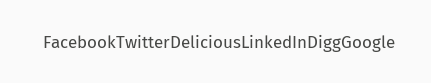FacebookTwitterDeliciousLinkedInDiggGoogle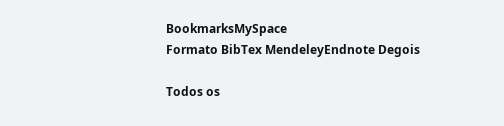BookmarksMySpace
Formato BibTex MendeleyEndnote Degois

Todos os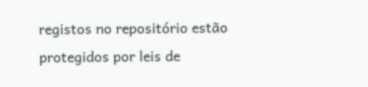registos no repositório estão protegidos por leis de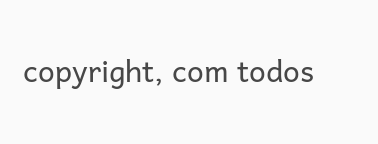copyright, com todos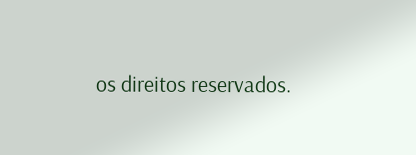os direitos reservados.